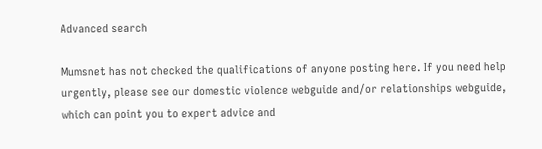Advanced search

Mumsnet has not checked the qualifications of anyone posting here. If you need help urgently, please see our domestic violence webguide and/or relationships webguide, which can point you to expert advice and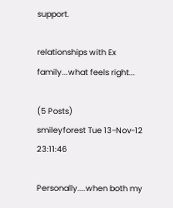support.

relationships with Ex family...what feels right...

(5 Posts)
smileyforest Tue 13-Nov-12 23:11:46

Personally....when both my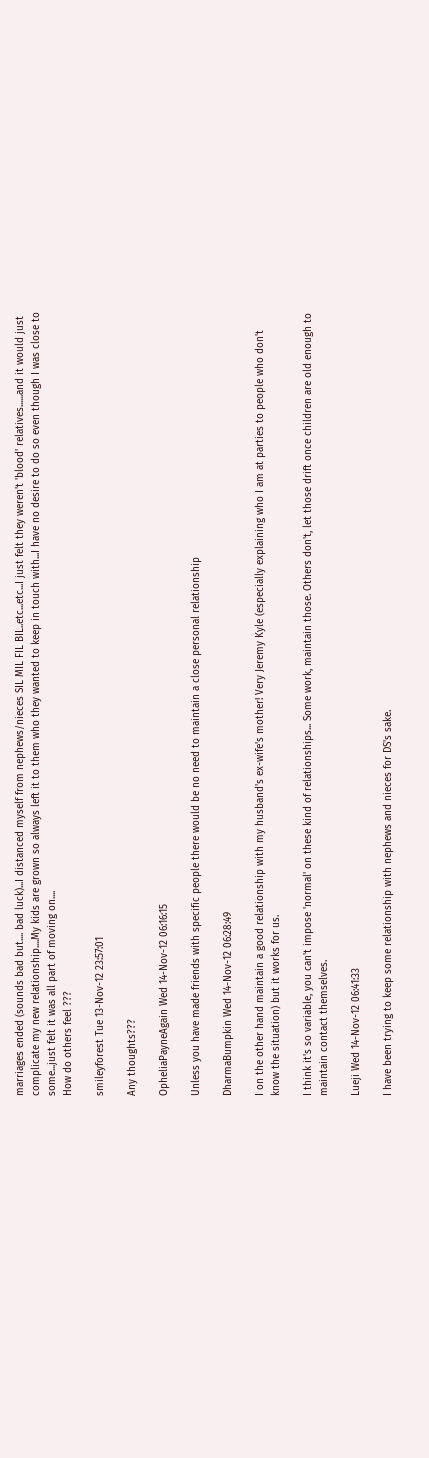marriages ended (sounds bad but.... bad luck)...I distanced myself from nephews/nieces SIL MIL FIL BIL..etc...etc...I just felt they weren't 'blood' relatives......and it would just complicate my new relationship....My kids are grown so always left it to them who they wanted to keep in touch with...I have no desire to do so even though I was close to some...just felt it was all part of moving on....
How do others feel ???

smileyforest Tue 13-Nov-12 23:57:01

Any thoughts???

OpheliaPayneAgain Wed 14-Nov-12 06:16:15

Unless you have made friends with specific people there would be no need to maintain a close personal relationship

DharmaBumpkin Wed 14-Nov-12 06:28:49

I on the other hand maintain a good relationship with my husband's ex-wife's mother! Very Jeremy Kyle (especially explaining who I am at parties to people who don't know the situation) but it works for us.

I think it's so variable, you can't impose 'normal' on these kind of relationships... Some work, maintain those. Others don't, let those drift once children are old enough to maintain contact themselves.

Lueji Wed 14-Nov-12 06:41:33

I have been trying to keep some relationship with nephews and nieces for DS's sake.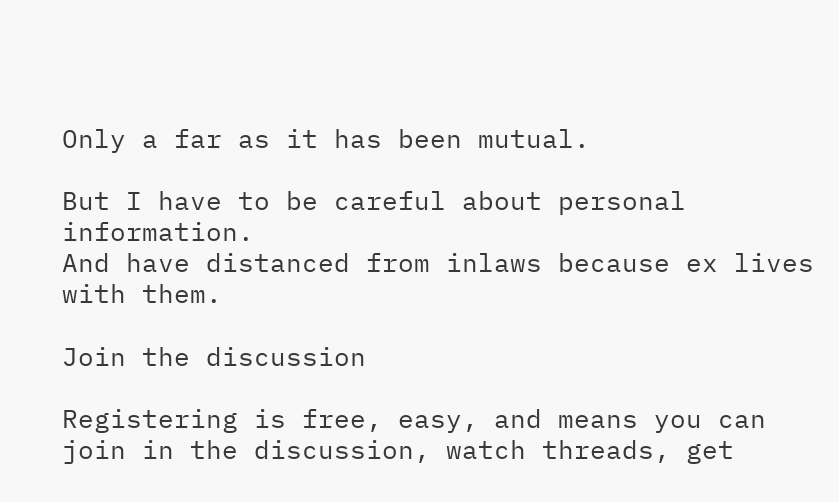Only a far as it has been mutual.

But I have to be careful about personal information.
And have distanced from inlaws because ex lives with them.

Join the discussion

Registering is free, easy, and means you can join in the discussion, watch threads, get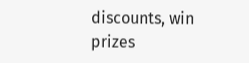discounts, win prizes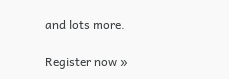and lots more.

Register now »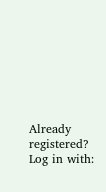Already registered? Log in with: